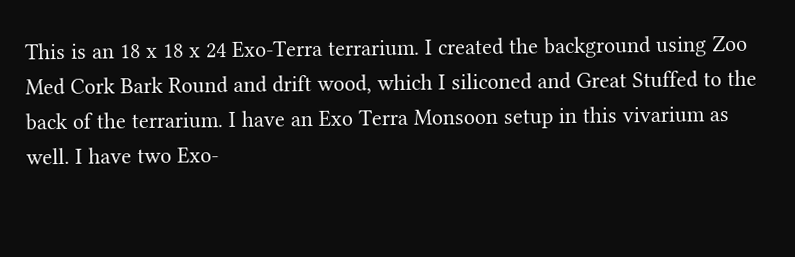This is an 18 x 18 x 24 Exo-Terra terrarium. I created the background using Zoo Med Cork Bark Round and drift wood, which I siliconed and Great Stuffed to the back of the terrarium. I have an Exo Terra Monsoon setup in this vivarium as well. I have two Exo-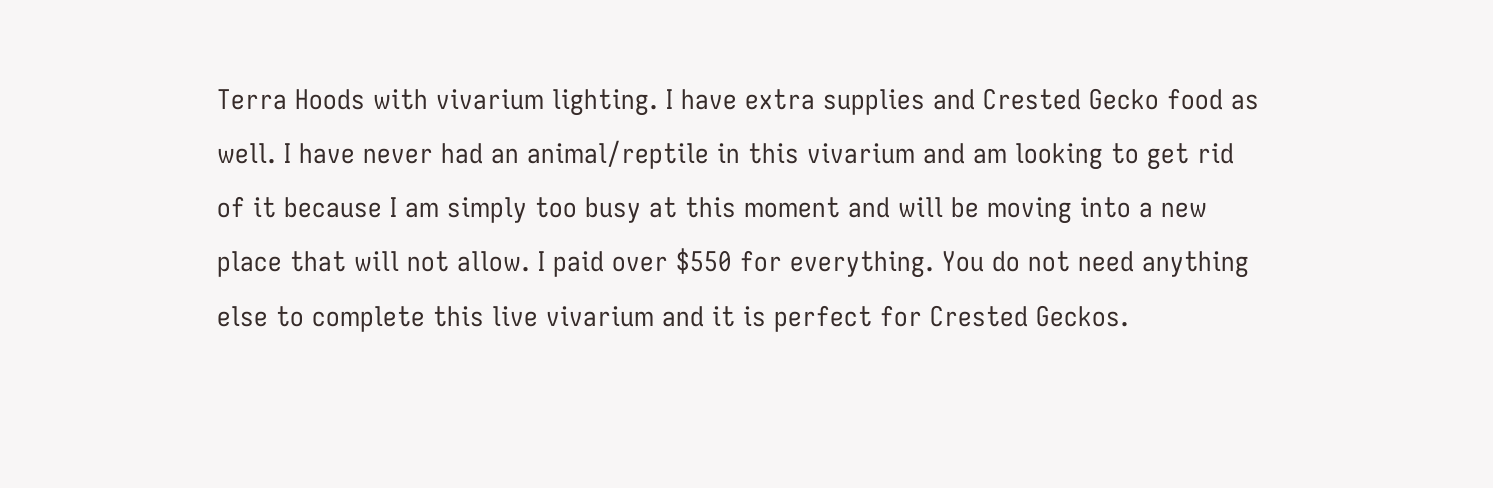Terra Hoods with vivarium lighting. I have extra supplies and Crested Gecko food as well. I have never had an animal/reptile in this vivarium and am looking to get rid of it because I am simply too busy at this moment and will be moving into a new place that will not allow. I paid over $550 for everything. You do not need anything else to complete this live vivarium and it is perfect for Crested Geckos.